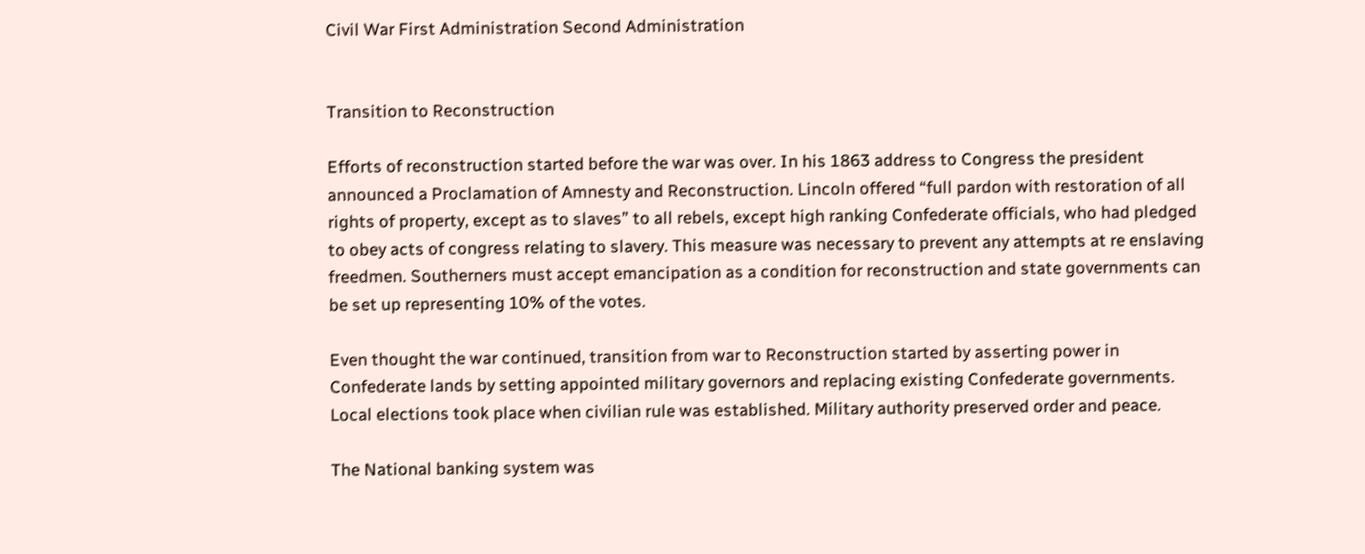Civil War First Administration Second Administration


Transition to Reconstruction

Efforts of reconstruction started before the war was over. In his 1863 address to Congress the president announced a Proclamation of Amnesty and Reconstruction. Lincoln offered “full pardon with restoration of all rights of property, except as to slaves” to all rebels, except high ranking Confederate officials, who had pledged to obey acts of congress relating to slavery. This measure was necessary to prevent any attempts at re enslaving freedmen. Southerners must accept emancipation as a condition for reconstruction and state governments can be set up representing 10% of the votes.

Even thought the war continued, transition from war to Reconstruction started by asserting power in Confederate lands by setting appointed military governors and replacing existing Confederate governments. Local elections took place when civilian rule was established. Military authority preserved order and peace.

The National banking system was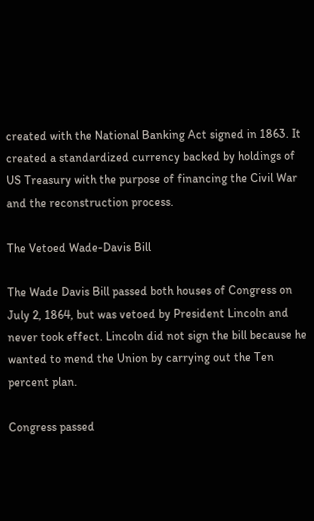created with the National Banking Act signed in 1863. It created a standardized currency backed by holdings of US Treasury with the purpose of financing the Civil War and the reconstruction process.

The Vetoed Wade-Davis Bill

The Wade Davis Bill passed both houses of Congress on July 2, 1864, but was vetoed by President Lincoln and never took effect. Lincoln did not sign the bill because he wanted to mend the Union by carrying out the Ten percent plan.

Congress passed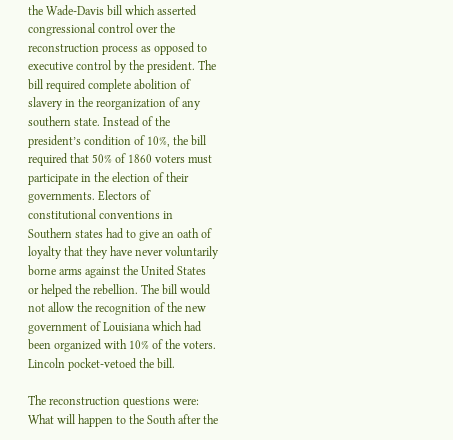the Wade-Davis bill which asserted congressional control over the reconstruction process as opposed to executive control by the president. The bill required complete abolition of slavery in the reorganization of any southern state. Instead of the president’s condition of 10%, the bill required that 50% of 1860 voters must participate in the election of their governments. Electors of constitutional conventions in Southern states had to give an oath of loyalty that they have never voluntarily borne arms against the United States or helped the rebellion. The bill would not allow the recognition of the new government of Louisiana which had been organized with 10% of the voters. Lincoln pocket-vetoed the bill.

The reconstruction questions were: What will happen to the South after the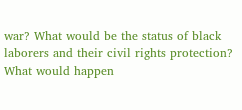war? What would be the status of black laborers and their civil rights protection? What would happen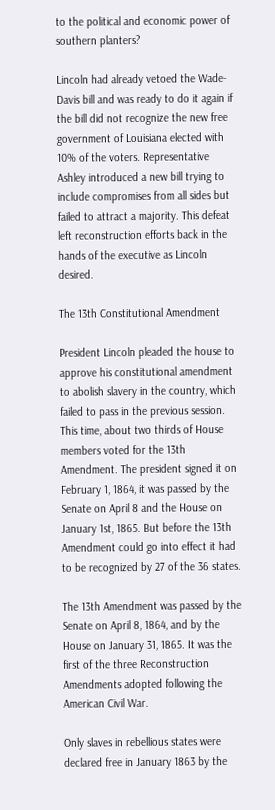to the political and economic power of southern planters?

Lincoln had already vetoed the Wade-Davis bill and was ready to do it again if the bill did not recognize the new free government of Louisiana elected with 10% of the voters. Representative Ashley introduced a new bill trying to include compromises from all sides but failed to attract a majority. This defeat left reconstruction efforts back in the hands of the executive as Lincoln desired.

The 13th Constitutional Amendment

President Lincoln pleaded the house to approve his constitutional amendment to abolish slavery in the country, which failed to pass in the previous session. This time, about two thirds of House members voted for the 13th Amendment. The president signed it on February 1, 1864, it was passed by the Senate on April 8 and the House on January 1st, 1865. But before the 13th Amendment could go into effect it had to be recognized by 27 of the 36 states.

The 13th Amendment was passed by the Senate on April 8, 1864, and by the House on January 31, 1865. It was the first of the three Reconstruction Amendments adopted following the American Civil War.

Only slaves in rebellious states were declared free in January 1863 by the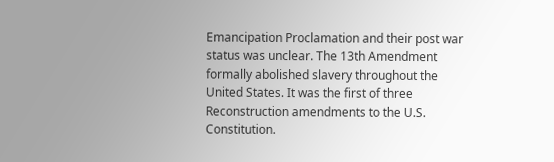Emancipation Proclamation and their post war status was unclear. The 13th Amendment formally abolished slavery throughout the United States. It was the first of three Reconstruction amendments to the U.S. Constitution.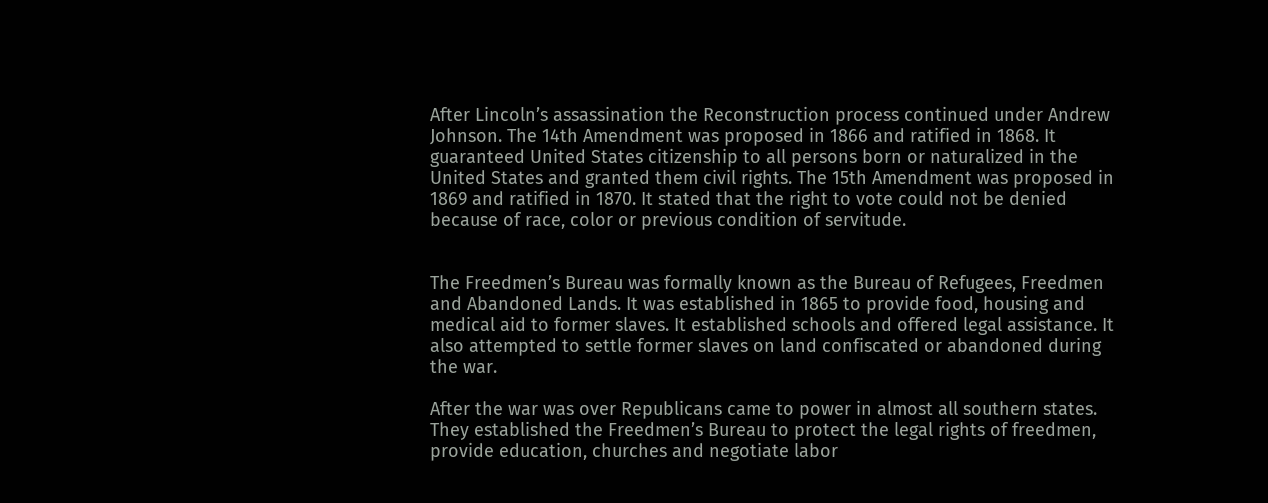After Lincoln’s assassination the Reconstruction process continued under Andrew Johnson. The 14th Amendment was proposed in 1866 and ratified in 1868. It guaranteed United States citizenship to all persons born or naturalized in the United States and granted them civil rights. The 15th Amendment was proposed in 1869 and ratified in 1870. It stated that the right to vote could not be denied because of race, color or previous condition of servitude.


The Freedmen’s Bureau was formally known as the Bureau of Refugees, Freedmen and Abandoned Lands. It was established in 1865 to provide food, housing and medical aid to former slaves. It established schools and offered legal assistance. It also attempted to settle former slaves on land confiscated or abandoned during the war.

After the war was over Republicans came to power in almost all southern states. They established the Freedmen’s Bureau to protect the legal rights of freedmen, provide education, churches and negotiate labor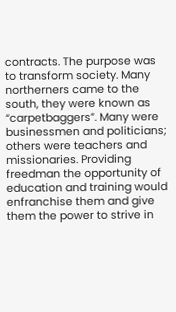contracts. The purpose was to transform society. Many northerners came to the south, they were known as “carpetbaggers”. Many were businessmen and politicians; others were teachers and missionaries. Providing freedman the opportunity of education and training would enfranchise them and give them the power to strive in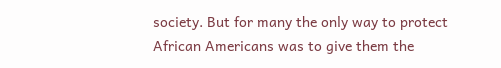society. But for many the only way to protect African Americans was to give them the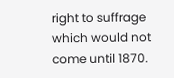right to suffrage which would not come until 1870.